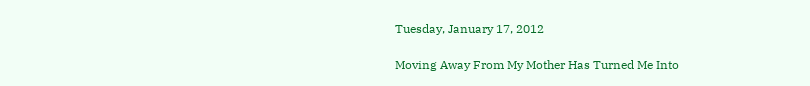Tuesday, January 17, 2012

Moving Away From My Mother Has Turned Me Into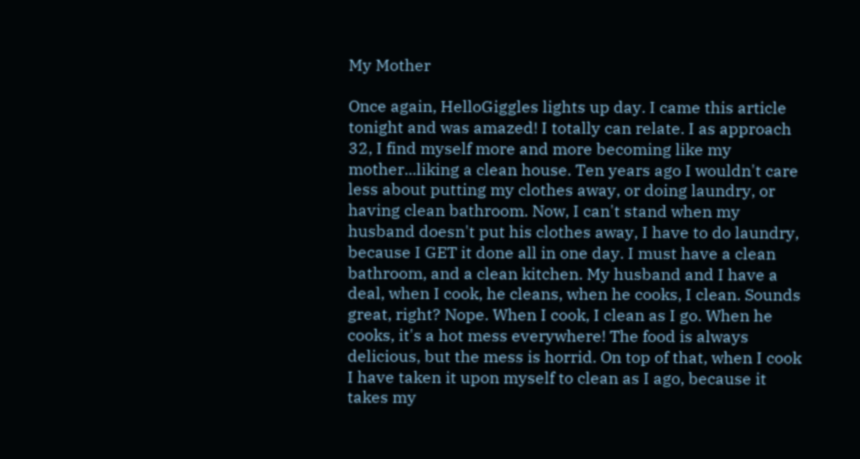My Mother

Once again, HelloGiggles lights up day. I came this article tonight and was amazed! I totally can relate. I as approach 32, I find myself more and more becoming like my mother...liking a clean house. Ten years ago I wouldn't care less about putting my clothes away, or doing laundry, or having clean bathroom. Now, I can't stand when my husband doesn't put his clothes away, I have to do laundry, because I GET it done all in one day. I must have a clean bathroom, and a clean kitchen. My husband and I have a deal, when I cook, he cleans, when he cooks, I clean. Sounds great, right? Nope. When I cook, I clean as I go. When he cooks, it's a hot mess everywhere! The food is always delicious, but the mess is horrid. On top of that, when I cook I have taken it upon myself to clean as I ago, because it takes my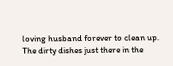loving husband forever to clean up. The dirty dishes just there in the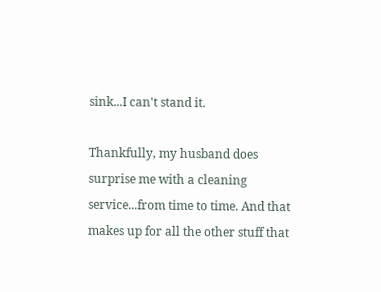sink...I can't stand it.

Thankfully, my husband does surprise me with a cleaning service...from time to time. And that makes up for all the other stuff that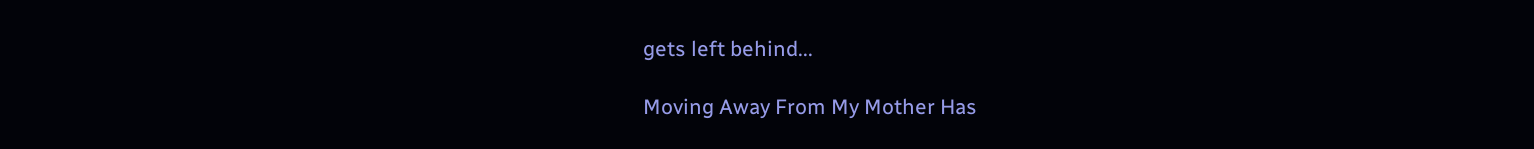gets left behind...

Moving Away From My Mother Has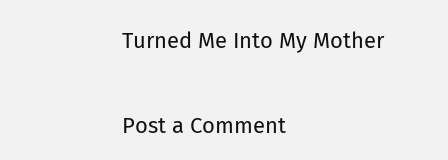Turned Me Into My Mother


Post a Comment